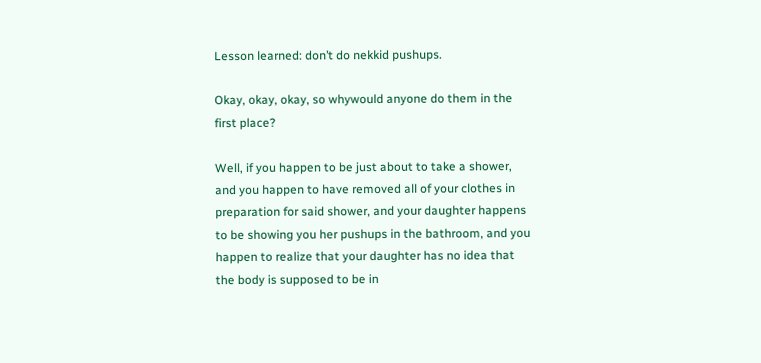Lesson learned: don’t do nekkid pushups.

Okay, okay, okay, so whywould anyone do them in the first place?

Well, if you happen to be just about to take a shower, and you happen to have removed all of your clothes in preparation for said shower, and your daughter happens to be showing you her pushups in the bathroom, and you happen to realize that your daughter has no idea that the body is supposed to be in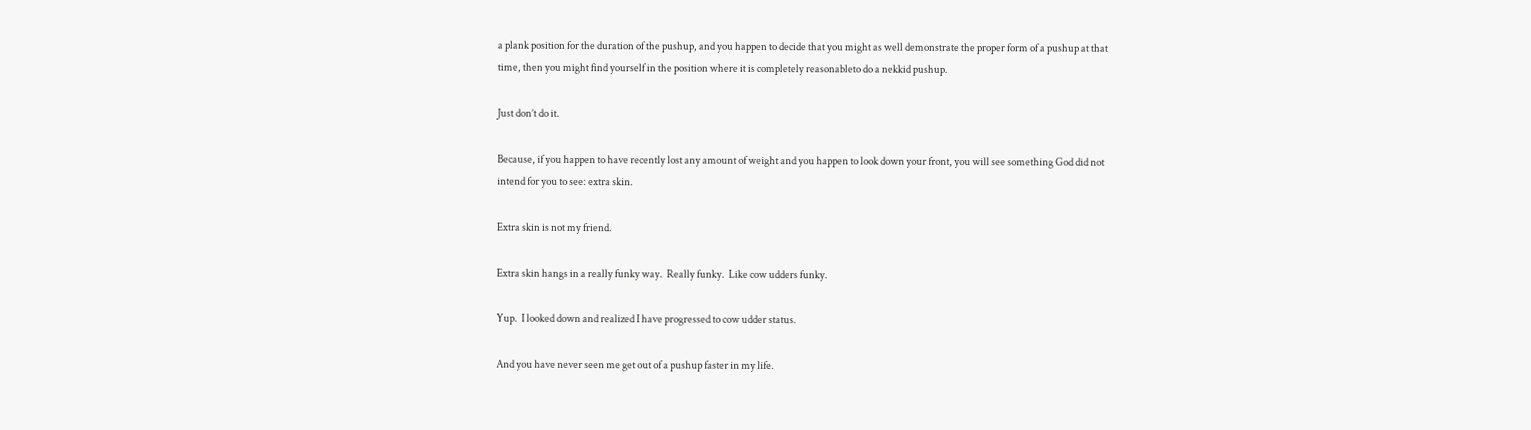a plank position for the duration of the pushup, and you happen to decide that you might as well demonstrate the proper form of a pushup at that time, then you might find yourself in the position where it is completely reasonableto do a nekkid pushup.

Just don’t do it.

Because, if you happen to have recently lost any amount of weight and you happen to look down your front, you will see something God did not intend for you to see: extra skin.

Extra skin is not my friend.

Extra skin hangs in a really funky way.  Really funky.  Like cow udders funky.

Yup.  I looked down and realized I have progressed to cow udder status.

And you have never seen me get out of a pushup faster in my life.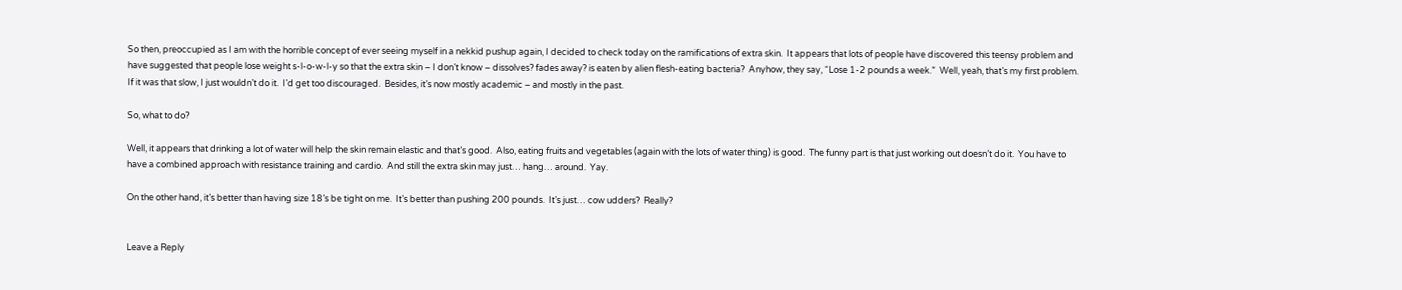So then, preoccupied as I am with the horrible concept of ever seeing myself in a nekkid pushup again, I decided to check today on the ramifications of extra skin.  It appears that lots of people have discovered this teensy problem and have suggested that people lose weight s-l-o-w-l-y so that the extra skin – I don’t know – dissolves? fades away? is eaten by alien flesh-eating bacteria?  Anyhow, they say, “Lose 1-2 pounds a week.”  Well, yeah, that’s my first problem.  If it was that slow, I just wouldn’t do it.  I’d get too discouraged.  Besides, it’s now mostly academic – and mostly in the past.

So, what to do?

Well, it appears that drinking a lot of water will help the skin remain elastic and that’s good.  Also, eating fruits and vegetables (again with the lots of water thing) is good.  The funny part is that just working out doesn’t do it.  You have to have a combined approach with resistance training and cardio.  And still the extra skin may just… hang… around.  Yay.

On the other hand, it’s better than having size 18’s be tight on me.  It’s better than pushing 200 pounds.  It’s just… cow udders?  Really?


Leave a Reply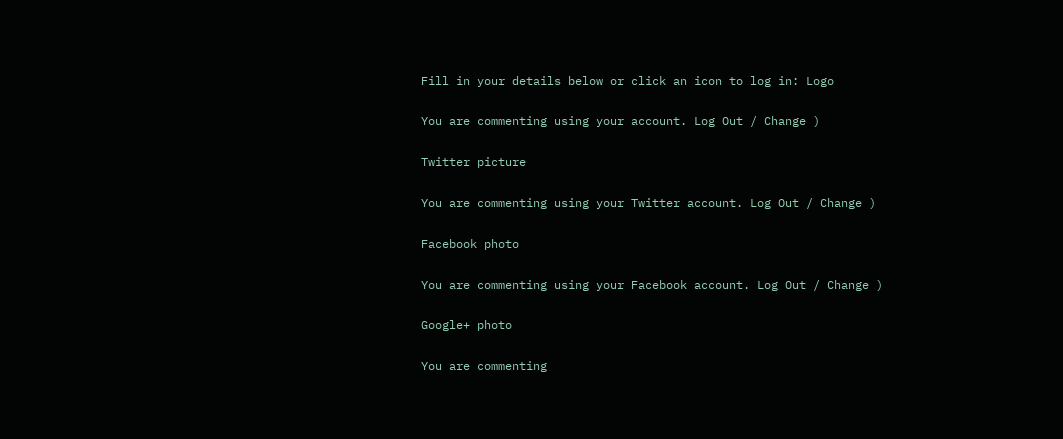Fill in your details below or click an icon to log in: Logo

You are commenting using your account. Log Out / Change )

Twitter picture

You are commenting using your Twitter account. Log Out / Change )

Facebook photo

You are commenting using your Facebook account. Log Out / Change )

Google+ photo

You are commenting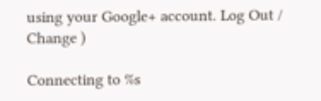using your Google+ account. Log Out / Change )

Connecting to %s